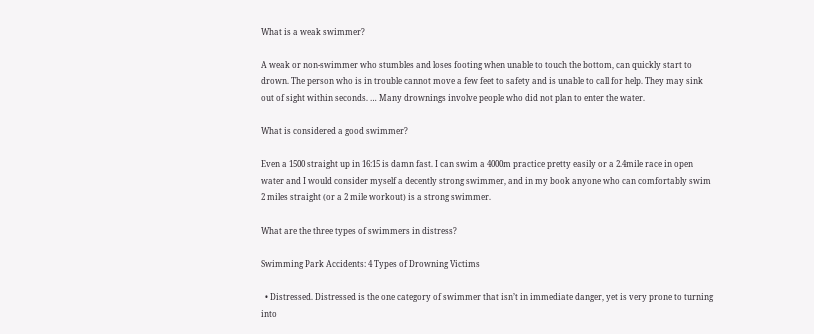What is a weak swimmer?

A weak or non-swimmer who stumbles and loses footing when unable to touch the bottom, can quickly start to drown. The person who is in trouble cannot move a few feet to safety and is unable to call for help. They may sink out of sight within seconds. … Many drownings involve people who did not plan to enter the water.

What is considered a good swimmer?

Even a 1500 straight up in 16:15 is damn fast. I can swim a 4000m practice pretty easily or a 2.4mile race in open water and I would consider myself a decently strong swimmer, and in my book anyone who can comfortably swim 2 miles straight (or a 2 mile workout) is a strong swimmer.

What are the three types of swimmers in distress?

Swimming Park Accidents: 4 Types of Drowning Victims

  • Distressed. Distressed is the one category of swimmer that isn’t in immediate danger, yet is very prone to turning into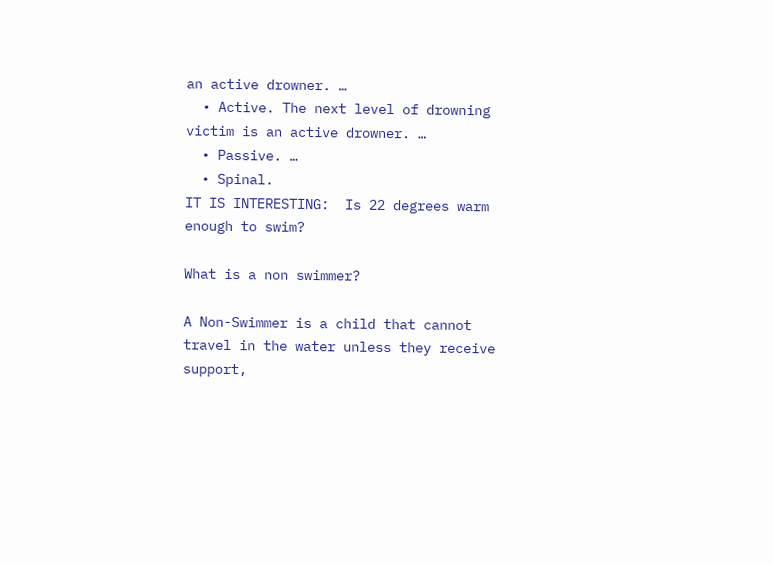an active drowner. …
  • Active. The next level of drowning victim is an active drowner. …
  • Passive. …
  • Spinal.
IT IS INTERESTING:  Is 22 degrees warm enough to swim?

What is a non swimmer?

A Non-Swimmer is a child that cannot travel in the water unless they receive support,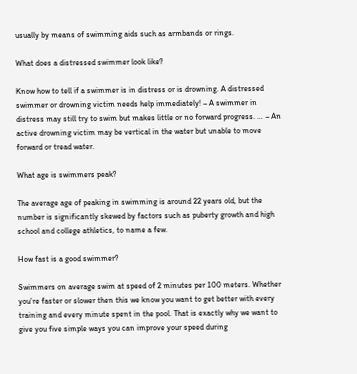usually by means of swimming aids such as armbands or rings.

What does a distressed swimmer look like?

Know how to tell if a swimmer is in distress or is drowning. A distressed swimmer or drowning victim needs help immediately! – A swimmer in distress may still try to swim but makes little or no forward progress. … – An active drowning victim may be vertical in the water but unable to move forward or tread water.

What age is swimmers peak?

The average age of peaking in swimming is around 22 years old, but the number is significantly skewed by factors such as puberty growth and high school and college athletics, to name a few.

How fast is a good swimmer?

Swimmers on average swim at speed of 2 minutes per 100 meters. Whether you’re faster or slower then this we know you want to get better with every training and every minute spent in the pool. That is exactly why we want to give you five simple ways you can improve your speed during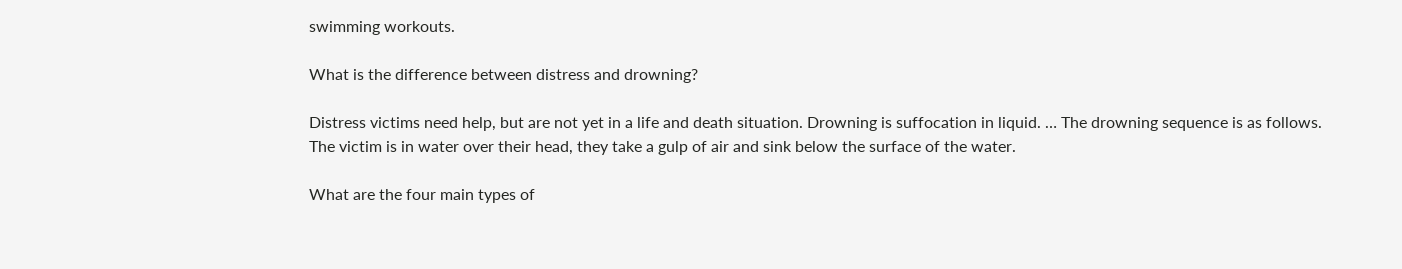swimming workouts.

What is the difference between distress and drowning?

Distress victims need help, but are not yet in a life and death situation. Drowning is suffocation in liquid. … The drowning sequence is as follows. The victim is in water over their head, they take a gulp of air and sink below the surface of the water.

What are the four main types of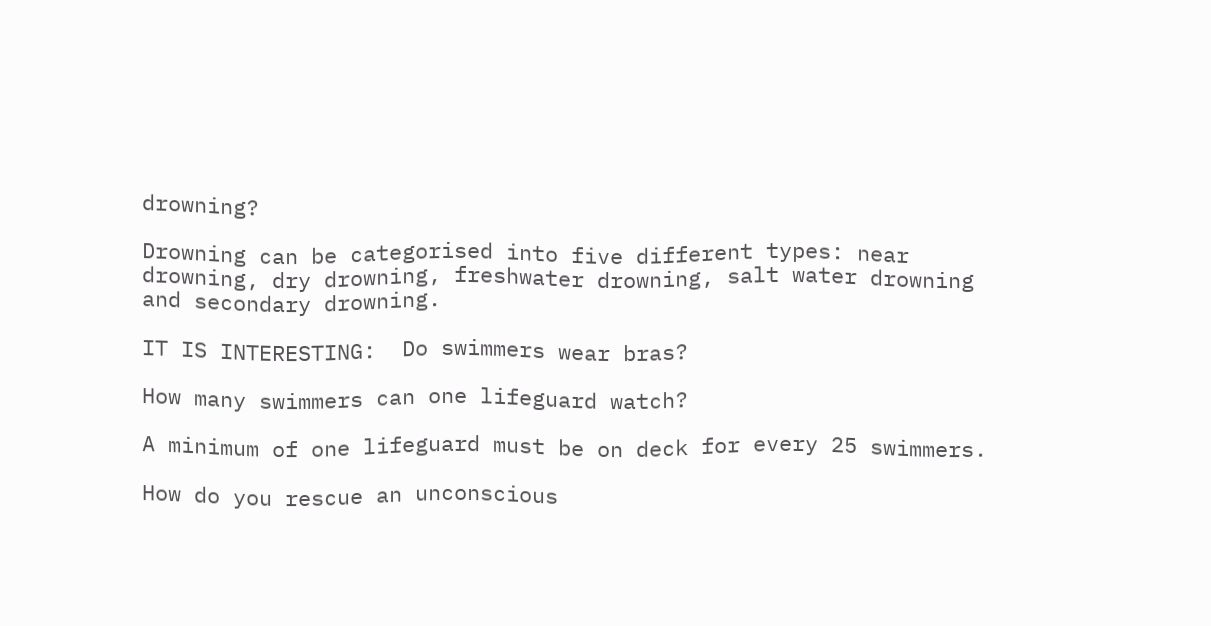drowning?

Drowning can be categorised into five different types: near drowning, dry drowning, freshwater drowning, salt water drowning and secondary drowning.

IT IS INTERESTING:  Do swimmers wear bras?

How many swimmers can one lifeguard watch?

A minimum of one lifeguard must be on deck for every 25 swimmers.

How do you rescue an unconscious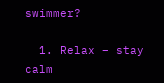swimmer?

  1. Relax – stay calm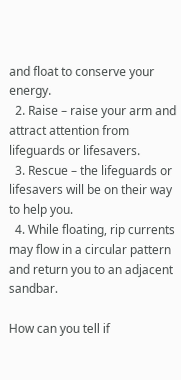and float to conserve your energy.
  2. Raise – raise your arm and attract attention from lifeguards or lifesavers.
  3. Rescue – the lifeguards or lifesavers will be on their way to help you.
  4. While floating, rip currents may flow in a circular pattern and return you to an adjacent sandbar.

How can you tell if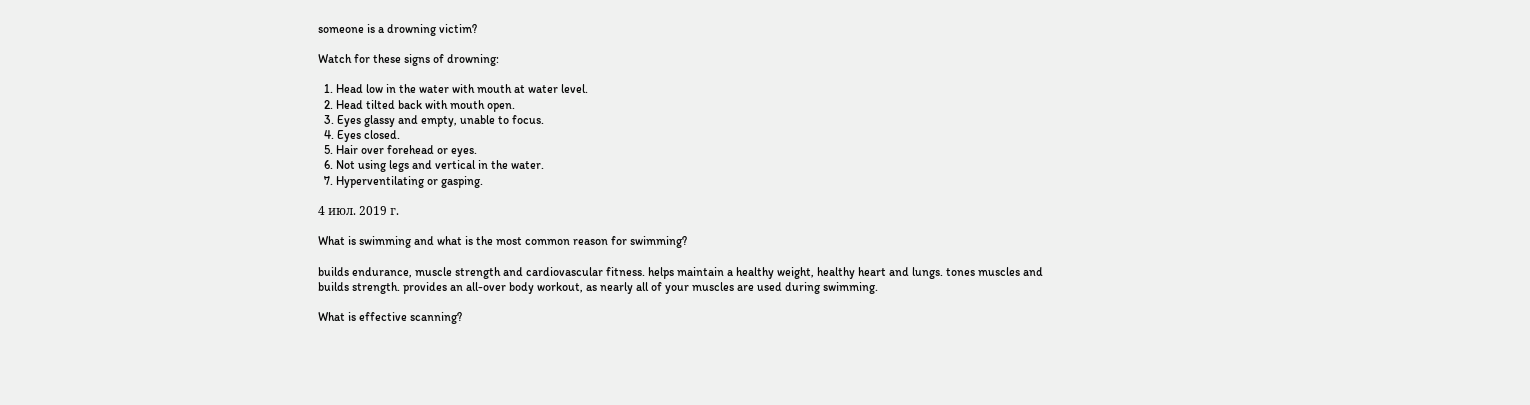someone is a drowning victim?

Watch for these signs of drowning:

  1. Head low in the water with mouth at water level.
  2. Head tilted back with mouth open.
  3. Eyes glassy and empty, unable to focus.
  4. Eyes closed.
  5. Hair over forehead or eyes.
  6. Not using legs and vertical in the water.
  7. Hyperventilating or gasping.

4 июл. 2019 г.

What is swimming and what is the most common reason for swimming?

builds endurance, muscle strength and cardiovascular fitness. helps maintain a healthy weight, healthy heart and lungs. tones muscles and builds strength. provides an all-over body workout, as nearly all of your muscles are used during swimming.

What is effective scanning?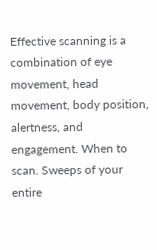Effective scanning is a combination of eye movement, head movement, body position, alertness, and engagement. When to scan. Sweeps of your entire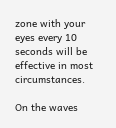zone with your eyes every 10 seconds will be effective in most circumstances.

On the waves